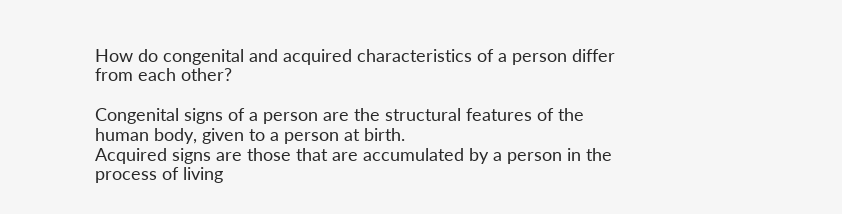How do congenital and acquired characteristics of a person differ from each other?

Congenital signs of a person are the structural features of the human body, given to a person at birth.
Acquired signs are those that are accumulated by a person in the process of living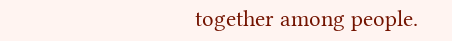together among people.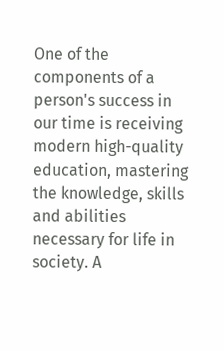One of the components of a person's success in our time is receiving modern high-quality education, mastering the knowledge, skills and abilities necessary for life in society. A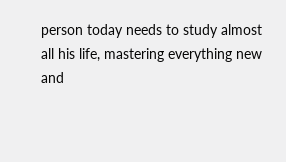person today needs to study almost all his life, mastering everything new and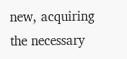new, acquiring the necessary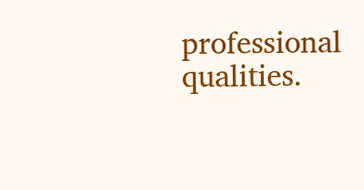professional qualities.